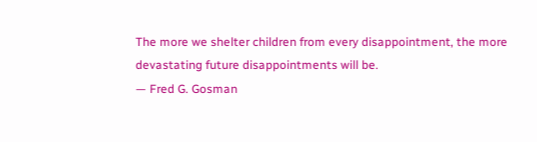The more we shelter children from every disappointment, the more devastating future disappointments will be.
— Fred G. Gosman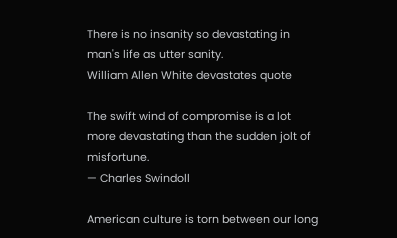There is no insanity so devastating in man's life as utter sanity.
William Allen White devastates quote

The swift wind of compromise is a lot more devastating than the sudden jolt of misfortune.
— Charles Swindoll

American culture is torn between our long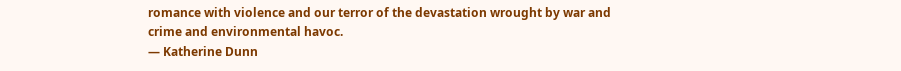romance with violence and our terror of the devastation wrought by war and crime and environmental havoc.
— Katherine Dunn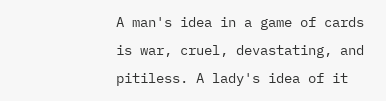A man's idea in a game of cards is war, cruel, devastating, and pitiless. A lady's idea of it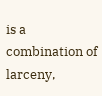is a combination of larceny,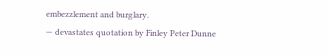embezzlement and burglary.
— devastates quotation by Finley Peter Dunne